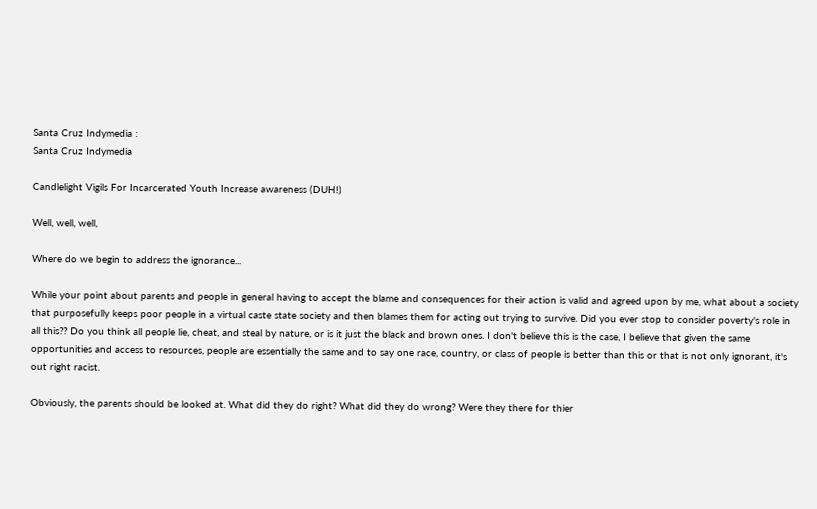Santa Cruz Indymedia :
Santa Cruz Indymedia

Candlelight Vigils For Incarcerated Youth Increase awareness (DUH!)

Well, well, well,

Where do we begin to address the ignorance...

While your point about parents and people in general having to accept the blame and consequences for their action is valid and agreed upon by me, what about a society that purposefully keeps poor people in a virtual caste state society and then blames them for acting out trying to survive. Did you ever stop to consider poverty's role in all this?? Do you think all people lie, cheat, and steal by nature, or is it just the black and brown ones. I don't believe this is the case, I believe that given the same opportunities and access to resources, people are essentially the same and to say one race, country, or class of people is better than this or that is not only ignorant, it's out right racist.

Obviously, the parents should be looked at. What did they do right? What did they do wrong? Were they there for thier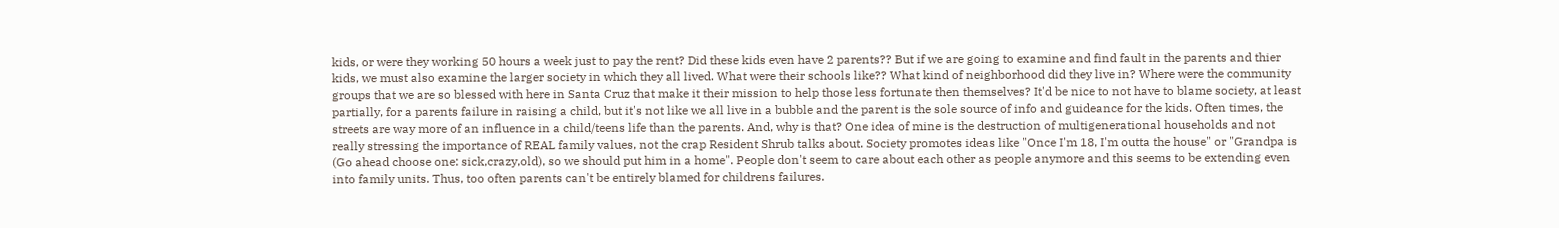kids, or were they working 50 hours a week just to pay the rent? Did these kids even have 2 parents?? But if we are going to examine and find fault in the parents and thier kids, we must also examine the larger society in which they all lived. What were their schools like?? What kind of neighborhood did they live in? Where were the community groups that we are so blessed with here in Santa Cruz that make it their mission to help those less fortunate then themselves? It'd be nice to not have to blame society, at least partially, for a parents failure in raising a child, but it's not like we all live in a bubble and the parent is the sole source of info and guideance for the kids. Often times, the streets are way more of an influence in a child/teens life than the parents. And, why is that? One idea of mine is the destruction of multigenerational households and not really stressing the importance of REAL family values, not the crap Resident Shrub talks about. Society promotes ideas like "Once I'm 18, I'm outta the house" or "Grandpa is (Go ahead choose one: sick,crazy,old), so we should put him in a home". People don't seem to care about each other as people anymore and this seems to be extending even into family units. Thus, too often parents can't be entirely blamed for childrens failures.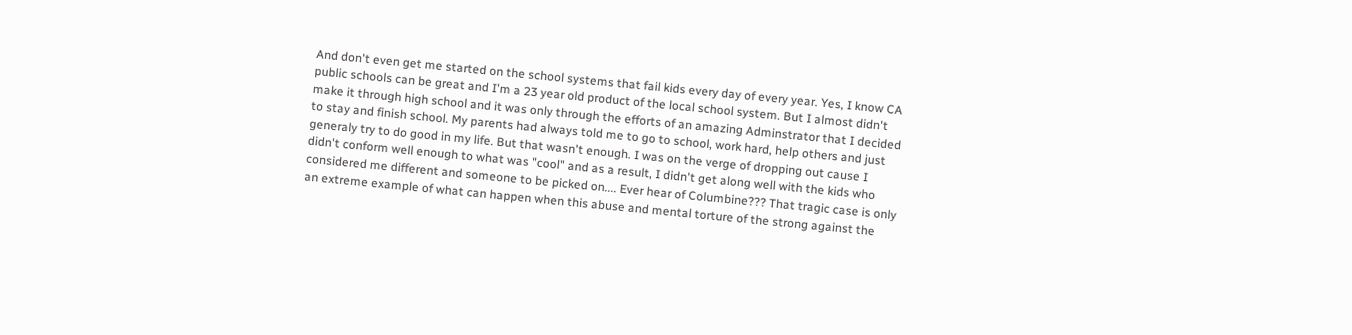And don't even get me started on the school systems that fail kids every day of every year. Yes, I know CA public schools can be great and I'm a 23 year old product of the local school system. But I almost didn't make it through high school and it was only through the efforts of an amazing Adminstrator that I decided to stay and finish school. My parents had always told me to go to school, work hard, help others and just generaly try to do good in my life. But that wasn't enough. I was on the verge of dropping out cause I didn't conform well enough to what was "cool" and as a result, I didn't get along well with the kids who considered me different and someone to be picked on.... Ever hear of Columbine??? That tragic case is only an extreme example of what can happen when this abuse and mental torture of the strong against the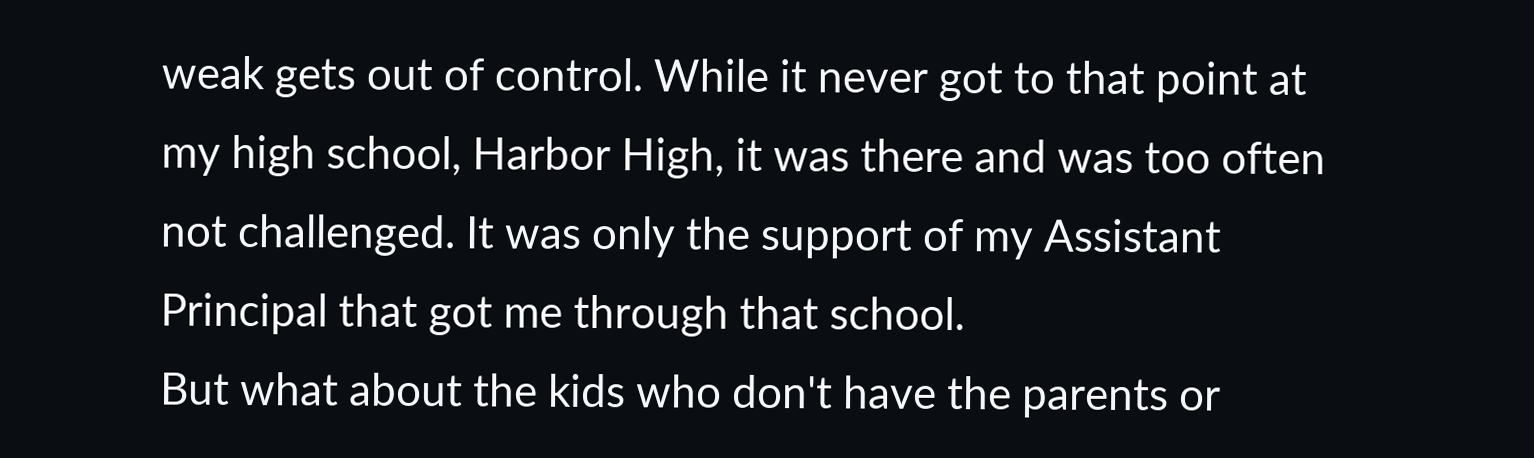weak gets out of control. While it never got to that point at my high school, Harbor High, it was there and was too often not challenged. It was only the support of my Assistant Principal that got me through that school.
But what about the kids who don't have the parents or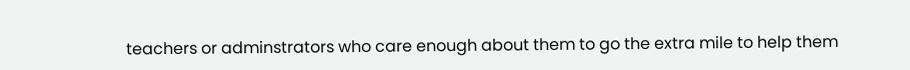teachers or adminstrators who care enough about them to go the extra mile to help them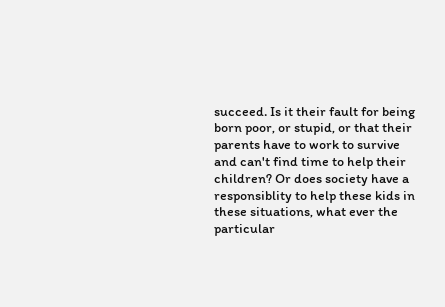succeed. Is it their fault for being born poor, or stupid, or that their parents have to work to survive and can't find time to help their children? Or does society have a responsiblity to help these kids in these situations, what ever the particular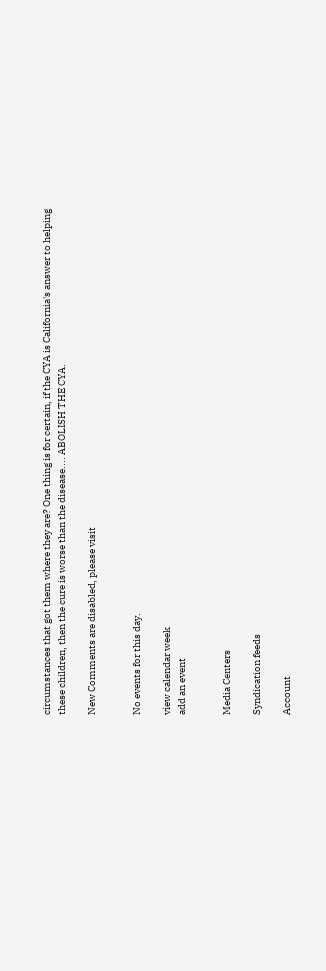circumstances that got them where they are? One thing is for certain, if the CYA is California's answer to helping these children, then the cure is worse than the disease.... ABOLISH THE CYA.

New Comments are disabled, please visit


No events for this day.

view calendar week
add an event


Media Centers

Syndication feeds

Account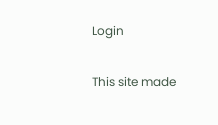Login

This site made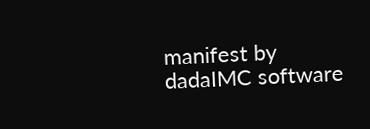manifest by dadaIMC software